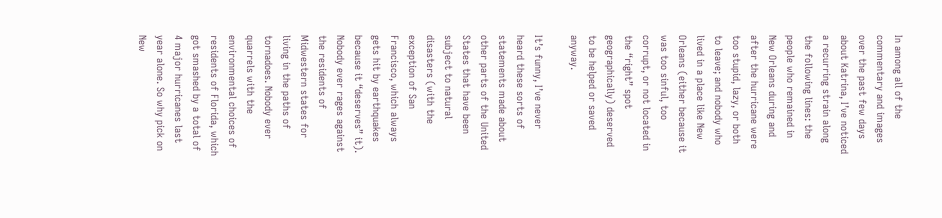In among all of the commentary and images over the past few days about Katrina, I’ve noticed a recurring strain along the following lines: the people who remained in New Orleans during and after the hurricane were too stupid, lazy, or both to leave; and nobody who lived in a place like New Orleans (either because it was too sinful, too corrupt, or not located in the “right” spot geographically) deserved to be helped or saved anyway.

It’s funny, I’ve never heard these sorts of statements made about other parts of the United States that have been subject to natural disasters (with the exception of San Francisco, which always gets hit by earthquakes because it “deserves” it). Nobody ever rages against the residents of Midwestern states for living in the paths of tornadoes. Nobody ever quarrels with the environmental choices of residents of Florida, which got smashed by a total of 4 major hurricanes last year alone. So why pick on New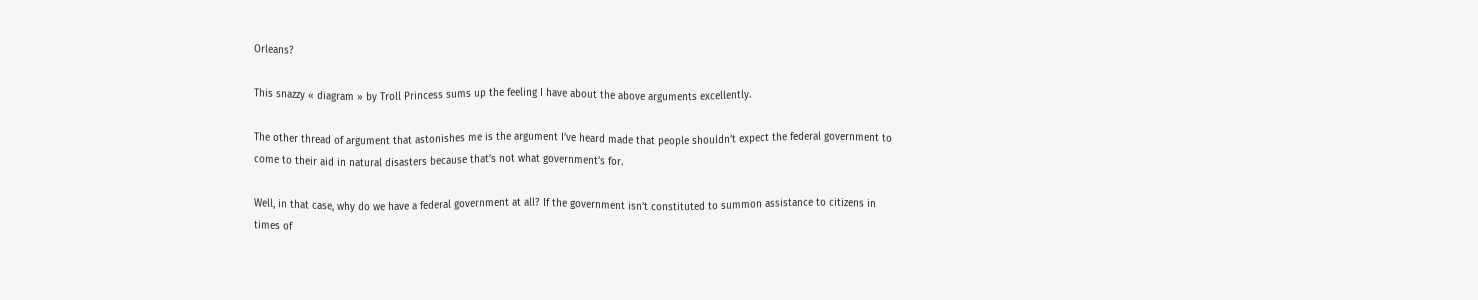Orleans?

This snazzy « diagram » by Troll Princess sums up the feeling I have about the above arguments excellently.

The other thread of argument that astonishes me is the argument I’ve heard made that people shouldn’t expect the federal government to come to their aid in natural disasters because that’s not what government’s for.

Well, in that case, why do we have a federal government at all? If the government isn’t constituted to summon assistance to citizens in times of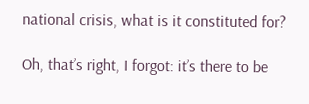national crisis, what is it constituted for?

Oh, that’s right, I forgot: it’s there to be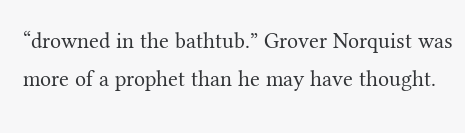“drowned in the bathtub.” Grover Norquist was more of a prophet than he may have thought.